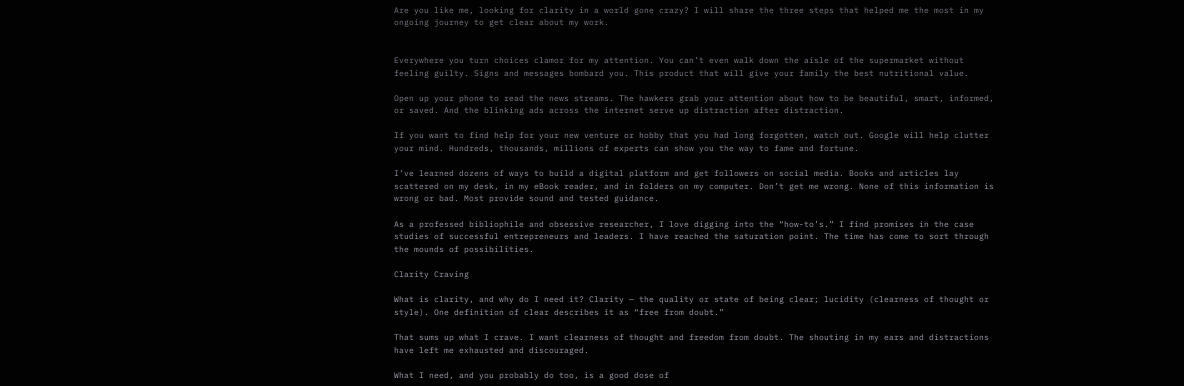Are you like me, looking for clarity in a world gone crazy? I will share the three steps that helped me the most in my ongoing journey to get clear about my work.


Everywhere you turn choices clamor for my attention. You can’t even walk down the aisle of the supermarket without feeling guilty. Signs and messages bombard you. This product that will give your family the best nutritional value.

Open up your phone to read the news streams. The hawkers grab your attention about how to be beautiful, smart, informed, or saved. And the blinking ads across the internet serve up distraction after distraction.

If you want to find help for your new venture or hobby that you had long forgotten, watch out. Google will help clutter your mind. Hundreds, thousands, millions of experts can show you the way to fame and fortune.

I’ve learned dozens of ways to build a digital platform and get followers on social media. Books and articles lay scattered on my desk, in my eBook reader, and in folders on my computer. Don’t get me wrong. None of this information is wrong or bad. Most provide sound and tested guidance.

As a professed bibliophile and obsessive researcher, I love digging into the “how-to’s.” I find promises in the case studies of successful entrepreneurs and leaders. I have reached the saturation point. The time has come to sort through the mounds of possibilities.

Clarity Craving

What is clarity, and why do I need it? Clarity — the quality or state of being clear; lucidity (clearness of thought or style). One definition of clear describes it as “free from doubt.”

That sums up what I crave. I want clearness of thought and freedom from doubt. The shouting in my ears and distractions have left me exhausted and discouraged.

What I need, and you probably do too, is a good dose of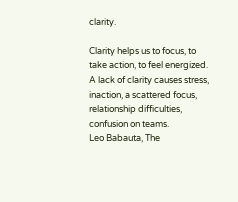clarity.

Clarity helps us to focus, to take action, to feel energized. A lack of clarity causes stress, inaction, a scattered focus, relationship difficulties, confusion on teams.
Leo Babauta, The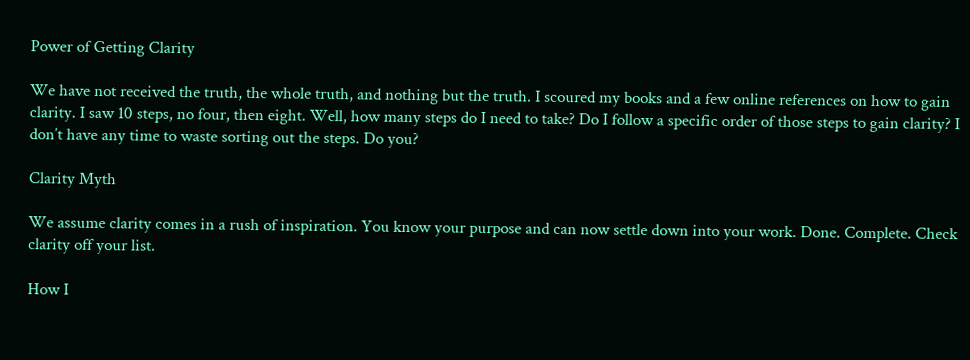Power of Getting Clarity

We have not received the truth, the whole truth, and nothing but the truth. I scoured my books and a few online references on how to gain clarity. I saw 10 steps, no four, then eight. Well, how many steps do I need to take? Do I follow a specific order of those steps to gain clarity? I don’t have any time to waste sorting out the steps. Do you?

Clarity Myth

We assume clarity comes in a rush of inspiration. You know your purpose and can now settle down into your work. Done. Complete. Check clarity off your list.

How I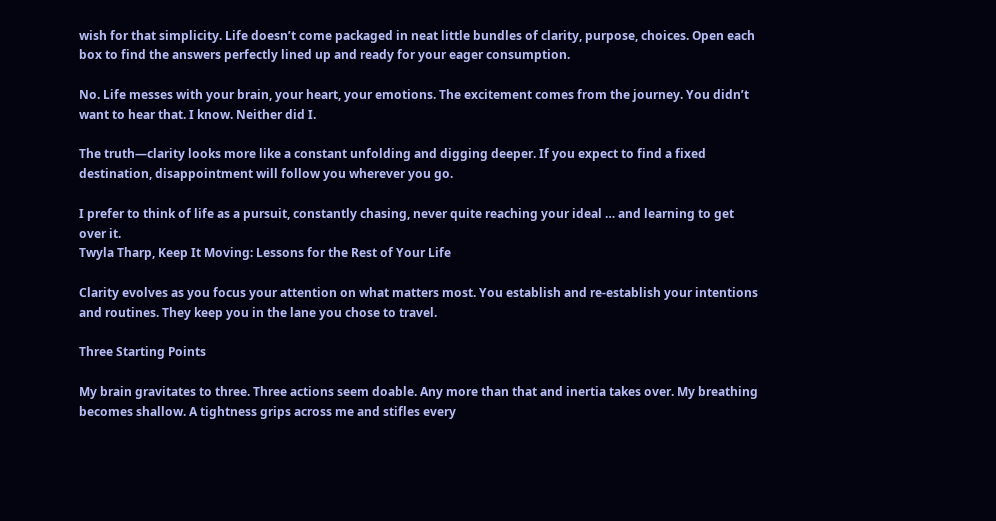wish for that simplicity. Life doesn’t come packaged in neat little bundles of clarity, purpose, choices. Open each box to find the answers perfectly lined up and ready for your eager consumption.

No. Life messes with your brain, your heart, your emotions. The excitement comes from the journey. You didn’t want to hear that. I know. Neither did I.

The truth—clarity looks more like a constant unfolding and digging deeper. If you expect to find a fixed destination, disappointment will follow you wherever you go.

I prefer to think of life as a pursuit, constantly chasing, never quite reaching your ideal … and learning to get over it.
Twyla Tharp, Keep It Moving: Lessons for the Rest of Your Life

Clarity evolves as you focus your attention on what matters most. You establish and re-establish your intentions and routines. They keep you in the lane you chose to travel.

Three Starting Points

My brain gravitates to three. Three actions seem doable. Any more than that and inertia takes over. My breathing becomes shallow. A tightness grips across me and stifles every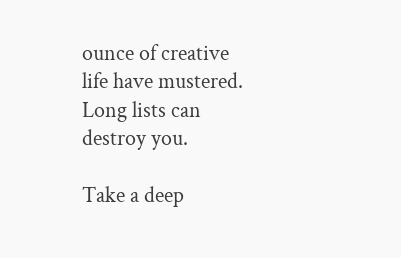ounce of creative life have mustered. Long lists can destroy you.

Take a deep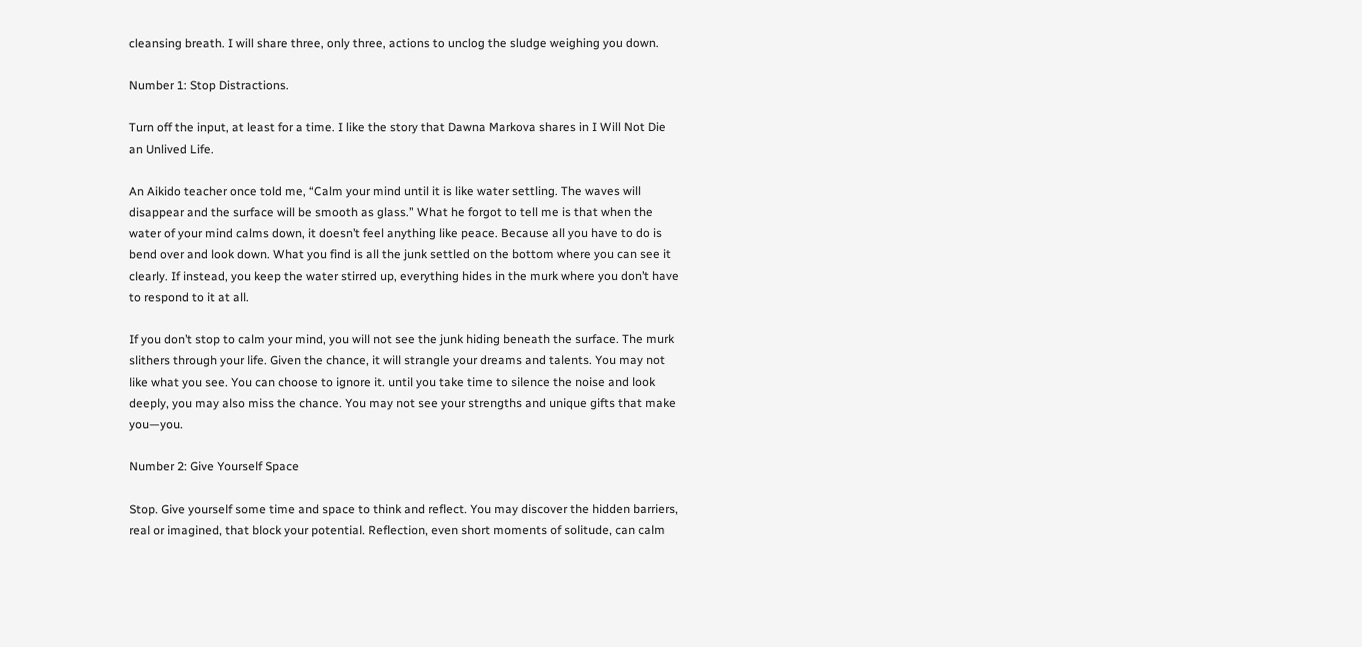cleansing breath. I will share three, only three, actions to unclog the sludge weighing you down.

Number 1: Stop Distractions.

Turn off the input, at least for a time. I like the story that Dawna Markova shares in I Will Not Die an Unlived Life.

An Aikido teacher once told me, “Calm your mind until it is like water settling. The waves will disappear and the surface will be smooth as glass.” What he forgot to tell me is that when the water of your mind calms down, it doesn’t feel anything like peace. Because all you have to do is bend over and look down. What you find is all the junk settled on the bottom where you can see it clearly. If instead, you keep the water stirred up, everything hides in the murk where you don’t have to respond to it at all.

If you don’t stop to calm your mind, you will not see the junk hiding beneath the surface. The murk slithers through your life. Given the chance, it will strangle your dreams and talents. You may not like what you see. You can choose to ignore it. until you take time to silence the noise and look deeply, you may also miss the chance. You may not see your strengths and unique gifts that make you—you.

Number 2: Give Yourself Space

Stop. Give yourself some time and space to think and reflect. You may discover the hidden barriers, real or imagined, that block your potential. Reflection, even short moments of solitude, can calm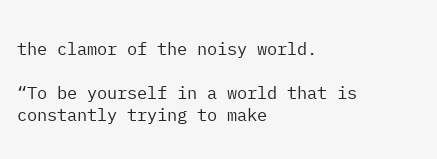the clamor of the noisy world.

“To be yourself in a world that is constantly trying to make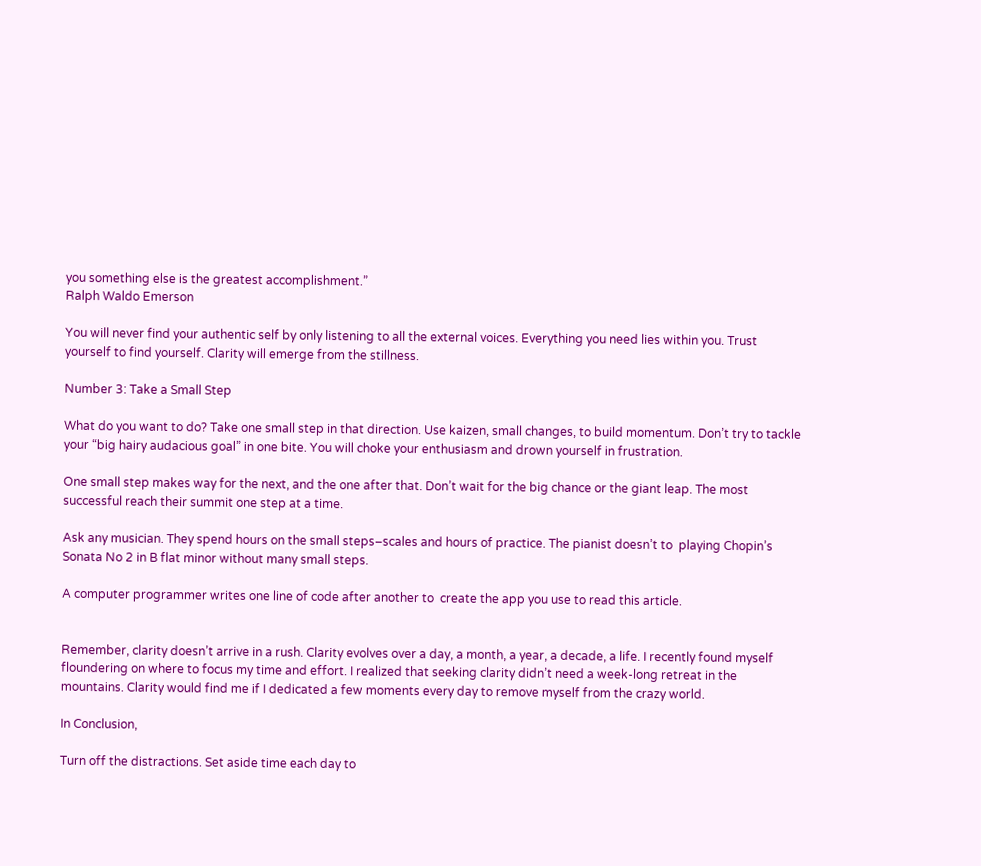you something else is the greatest accomplishment.”
Ralph Waldo Emerson

You will never find your authentic self by only listening to all the external voices. Everything you need lies within you. Trust yourself to find yourself. Clarity will emerge from the stillness.

Number 3: Take a Small Step

What do you want to do? Take one small step in that direction. Use kaizen, small changes, to build momentum. Don’t try to tackle your “big hairy audacious goal” in one bite. You will choke your enthusiasm and drown yourself in frustration.

One small step makes way for the next, and the one after that. Don’t wait for the big chance or the giant leap. The most successful reach their summit one step at a time.

Ask any musician. They spend hours on the small steps–scales and hours of practice. The pianist doesn’t to  playing Chopin’s Sonata No 2 in B flat minor without many small steps.

A computer programmer writes one line of code after another to  create the app you use to read this article.


Remember, clarity doesn’t arrive in a rush. Clarity evolves over a day, a month, a year, a decade, a life. I recently found myself floundering on where to focus my time and effort. I realized that seeking clarity didn’t need a week-long retreat in the mountains. Clarity would find me if I dedicated a few moments every day to remove myself from the crazy world.

In Conclusion,

Turn off the distractions. Set aside time each day to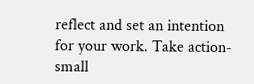reflect and set an intention for your work. Take action-small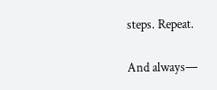steps. Repeat.

And always—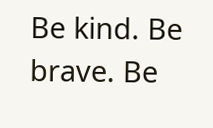Be kind. Be brave. Be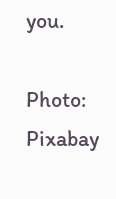you.

Photo: Pixabay